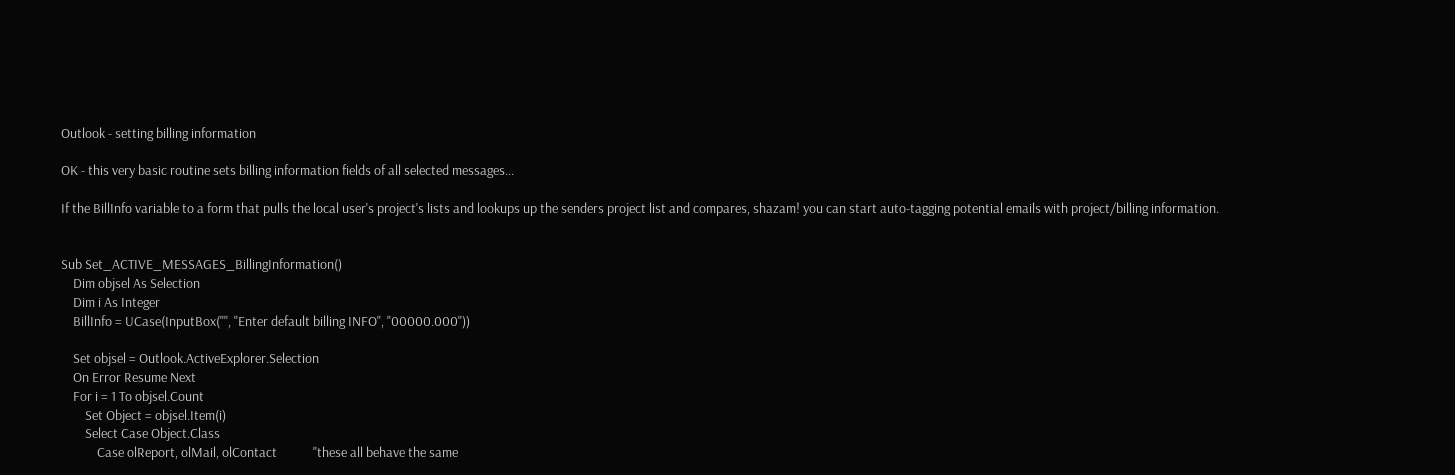Outlook - setting billing information

OK - this very basic routine sets billing information fields of all selected messages...

If the BillInfo variable to a form that pulls the local user's project's lists and lookups up the senders project list and compares, shazam! you can start auto-tagging potential emails with project/billing information.


Sub Set_ACTIVE_MESSAGES_BillingInformation()
    Dim objsel As Selection
    Dim i As Integer
    BillInfo = UCase(InputBox("", "Enter default billing INFO", "00000.000"))

    Set objsel = Outlook.ActiveExplorer.Selection
    On Error Resume Next
    For i = 1 To objsel.Count
        Set Object = objsel.Item(i)
        Select Case Object.Class
            Case olReport, olMail, olContact            ''these all behave the same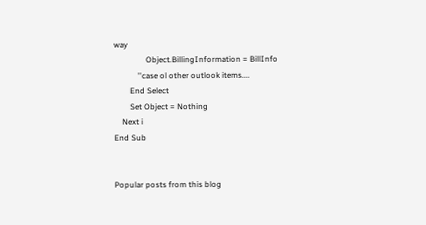way
                Object.BillingInformation = BillInfo
            ''case ol other outlook items....
        End Select
        Set Object = Nothing
    Next i
End Sub


Popular posts from this blog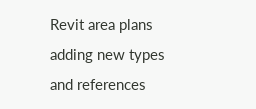Revit area plans adding new types and references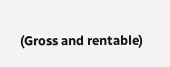(Gross and rentable)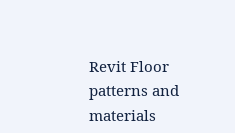Revit Floor patterns and materials